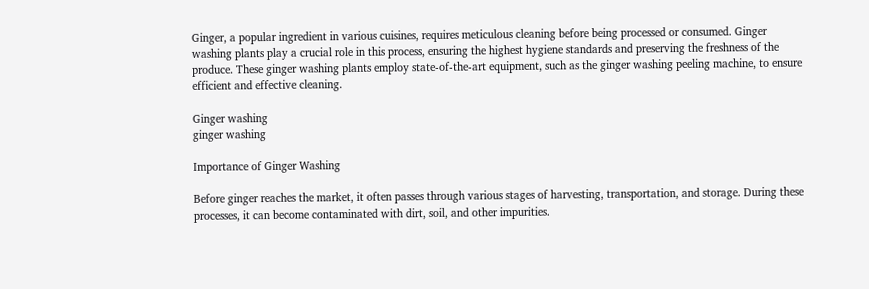Ginger, a popular ingredient in various cuisines, requires meticulous cleaning before being processed or consumed. Ginger washing plants play a crucial role in this process, ensuring the highest hygiene standards and preserving the freshness of the produce. These ginger washing plants employ state-of-the-art equipment, such as the ginger washing peeling machine, to ensure efficient and effective cleaning.

Ginger washing
ginger washing

Importance of Ginger Washing

Before ginger reaches the market, it often passes through various stages of harvesting, transportation, and storage. During these processes, it can become contaminated with dirt, soil, and other impurities.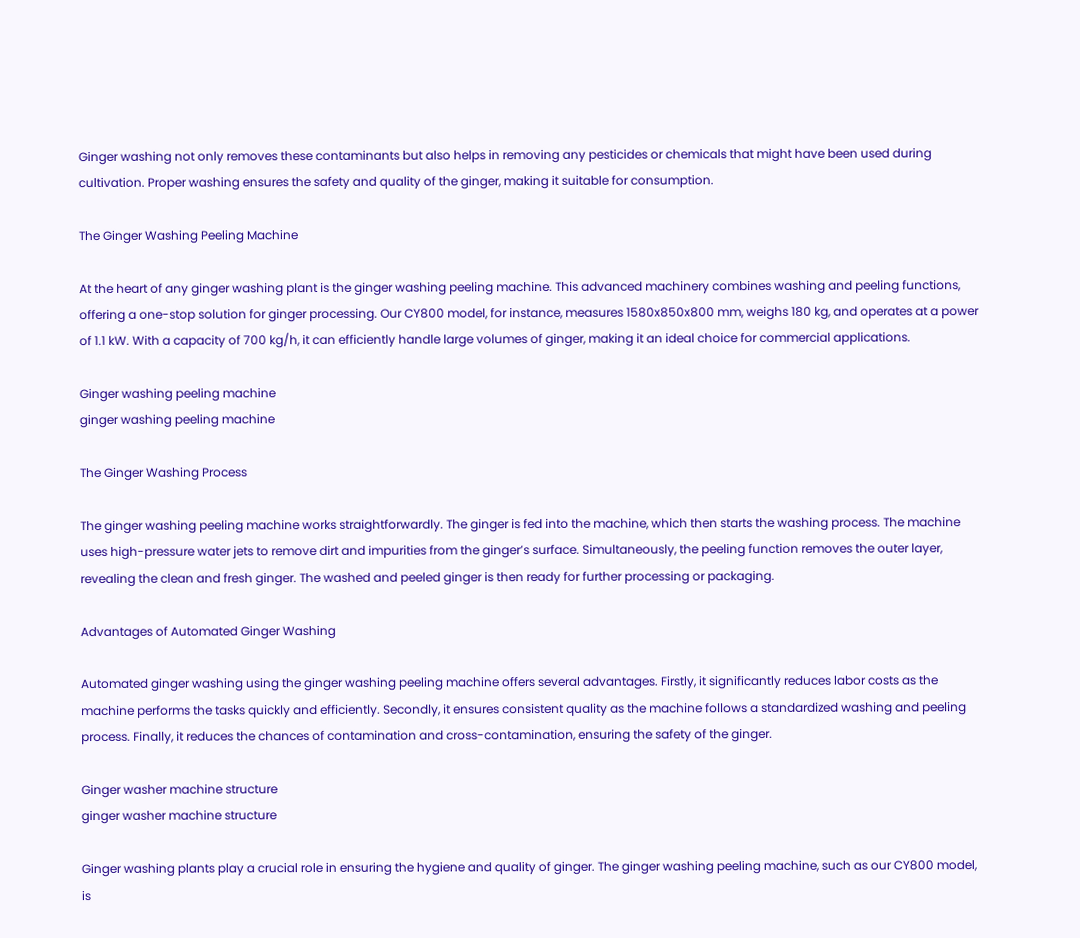Ginger washing not only removes these contaminants but also helps in removing any pesticides or chemicals that might have been used during cultivation. Proper washing ensures the safety and quality of the ginger, making it suitable for consumption.

The Ginger Washing Peeling Machine

At the heart of any ginger washing plant is the ginger washing peeling machine. This advanced machinery combines washing and peeling functions, offering a one-stop solution for ginger processing. Our CY800 model, for instance, measures 1580x850x800 mm, weighs 180 kg, and operates at a power of 1.1 kW. With a capacity of 700 kg/h, it can efficiently handle large volumes of ginger, making it an ideal choice for commercial applications.

Ginger washing peeling machine
ginger washing peeling machine

The Ginger Washing Process

The ginger washing peeling machine works straightforwardly. The ginger is fed into the machine, which then starts the washing process. The machine uses high-pressure water jets to remove dirt and impurities from the ginger’s surface. Simultaneously, the peeling function removes the outer layer, revealing the clean and fresh ginger. The washed and peeled ginger is then ready for further processing or packaging.

Advantages of Automated Ginger Washing

Automated ginger washing using the ginger washing peeling machine offers several advantages. Firstly, it significantly reduces labor costs as the machine performs the tasks quickly and efficiently. Secondly, it ensures consistent quality as the machine follows a standardized washing and peeling process. Finally, it reduces the chances of contamination and cross-contamination, ensuring the safety of the ginger.

Ginger washer machine structure
ginger washer machine structure

Ginger washing plants play a crucial role in ensuring the hygiene and quality of ginger. The ginger washing peeling machine, such as our CY800 model, is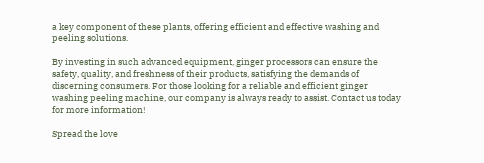a key component of these plants, offering efficient and effective washing and peeling solutions.

By investing in such advanced equipment, ginger processors can ensure the safety, quality, and freshness of their products, satisfying the demands of discerning consumers. For those looking for a reliable and efficient ginger washing peeling machine, our company is always ready to assist. Contact us today for more information!

Spread the love